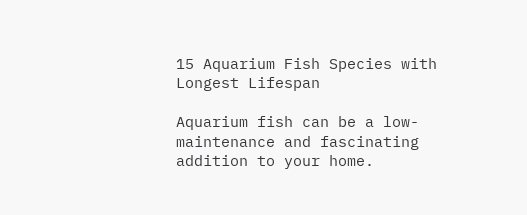15 Aquarium Fish Species with Longest Lifespan

Aquarium fish can be a low-maintenance and fascinating addition to your home.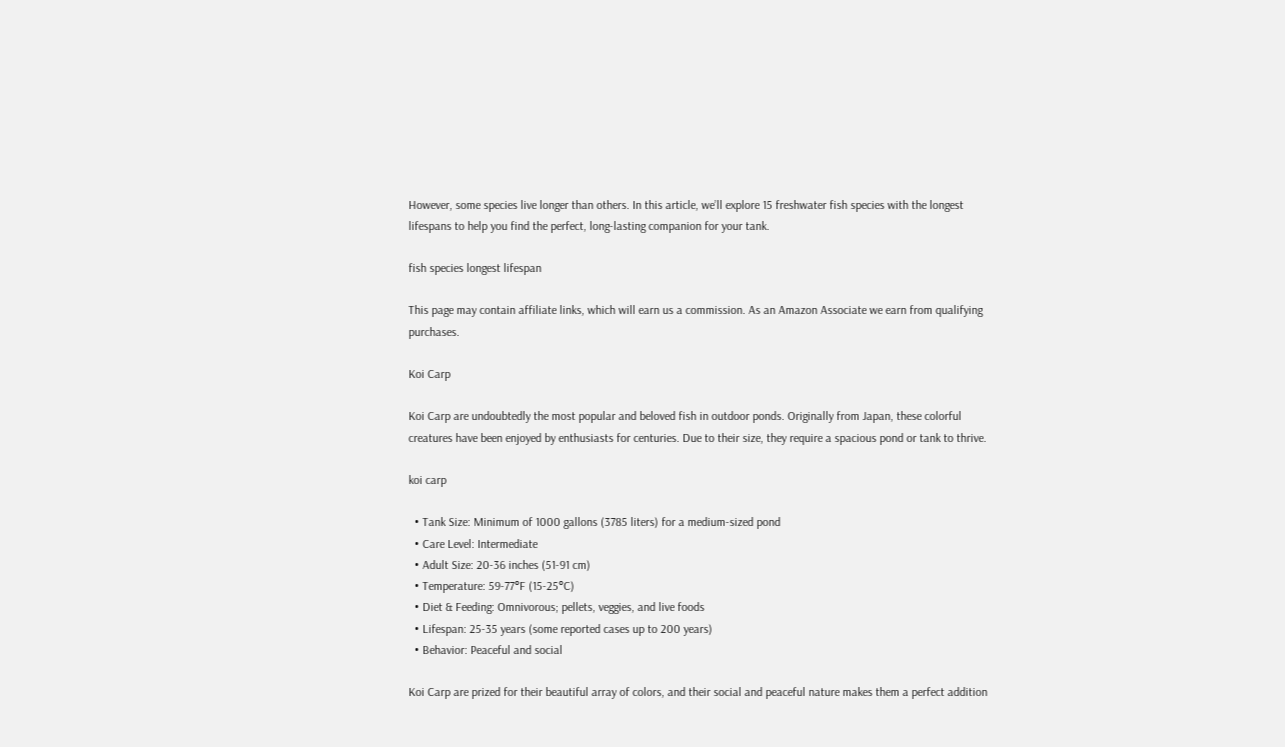However, some species live longer than others. In this article, we’ll explore 15 freshwater fish species with the longest lifespans to help you find the perfect, long-lasting companion for your tank.

fish species longest lifespan

This page may contain affiliate links, which will earn us a commission. As an Amazon Associate we earn from qualifying purchases.

Koi Carp

Koi Carp are undoubtedly the most popular and beloved fish in outdoor ponds. Originally from Japan, these colorful creatures have been enjoyed by enthusiasts for centuries. Due to their size, they require a spacious pond or tank to thrive.

koi carp

  • Tank Size: Minimum of 1000 gallons (3785 liters) for a medium-sized pond
  • Care Level: Intermediate
  • Adult Size: 20-36 inches (51-91 cm)
  • Temperature: 59-77°F (15-25°C)
  • Diet & Feeding: Omnivorous; pellets, veggies, and live foods
  • Lifespan: 25-35 years (some reported cases up to 200 years)
  • Behavior: Peaceful and social

Koi Carp are prized for their beautiful array of colors, and their social and peaceful nature makes them a perfect addition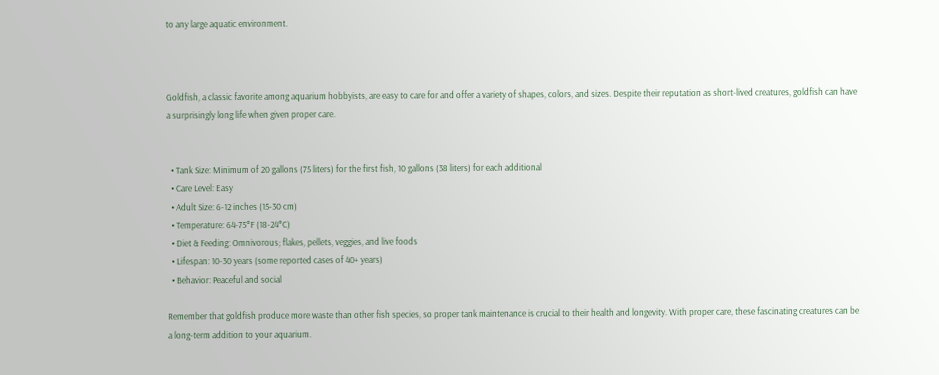to any large aquatic environment.



Goldfish, a classic favorite among aquarium hobbyists, are easy to care for and offer a variety of shapes, colors, and sizes. Despite their reputation as short-lived creatures, goldfish can have a surprisingly long life when given proper care.


  • Tank Size: Minimum of 20 gallons (75 liters) for the first fish, 10 gallons (38 liters) for each additional
  • Care Level: Easy
  • Adult Size: 6-12 inches (15-30 cm)
  • Temperature: 64-75°F (18-24°C)
  • Diet & Feeding: Omnivorous; flakes, pellets, veggies, and live foods
  • Lifespan: 10-30 years (some reported cases of 40+ years)
  • Behavior: Peaceful and social

Remember that goldfish produce more waste than other fish species, so proper tank maintenance is crucial to their health and longevity. With proper care, these fascinating creatures can be a long-term addition to your aquarium.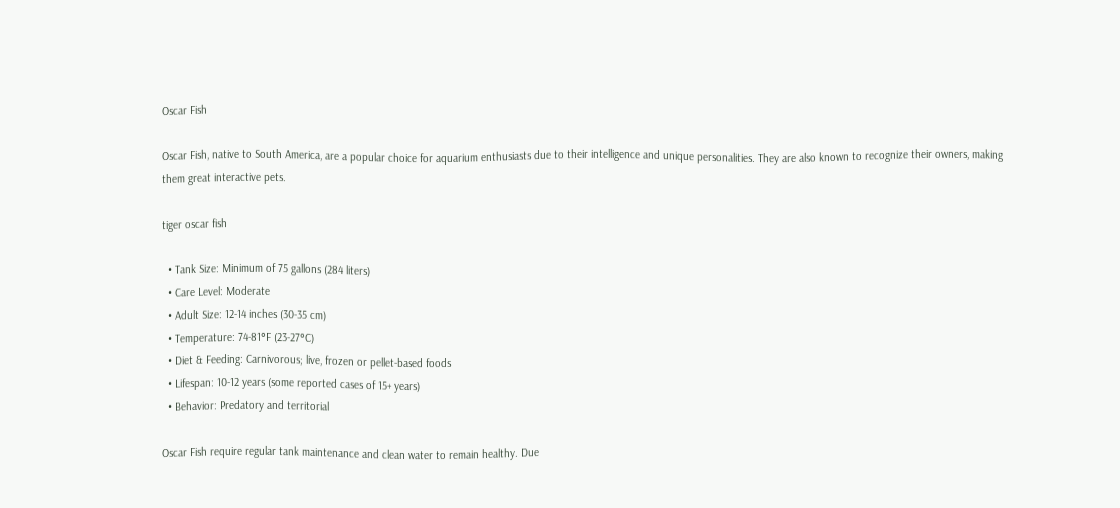Oscar Fish

Oscar Fish, native to South America, are a popular choice for aquarium enthusiasts due to their intelligence and unique personalities. They are also known to recognize their owners, making them great interactive pets.

tiger oscar fish

  • Tank Size: Minimum of 75 gallons (284 liters)
  • Care Level: Moderate
  • Adult Size: 12-14 inches (30-35 cm)
  • Temperature: 74-81°F (23-27°C)
  • Diet & Feeding: Carnivorous; live, frozen or pellet-based foods
  • Lifespan: 10-12 years (some reported cases of 15+ years)
  • Behavior: Predatory and territorial

Oscar Fish require regular tank maintenance and clean water to remain healthy. Due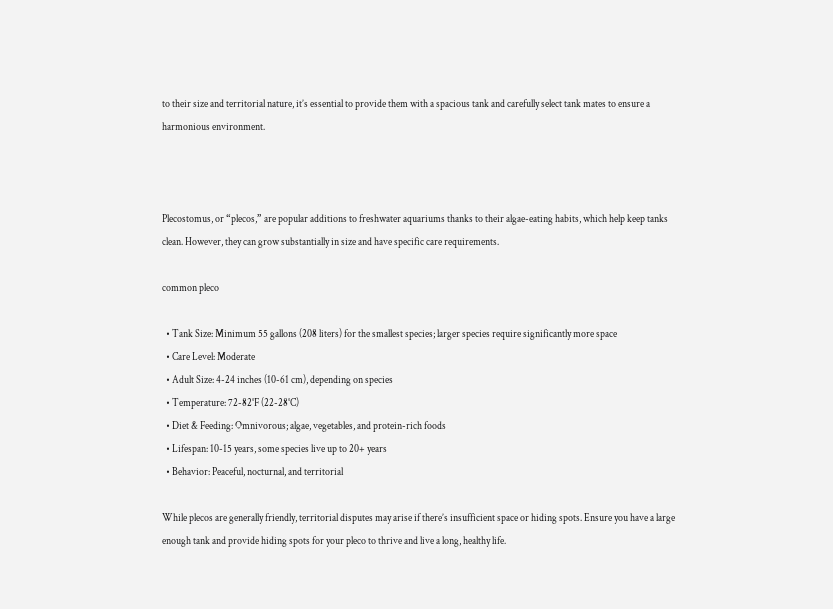to their size and territorial nature, it’s essential to provide them with a spacious tank and carefully select tank mates to ensure a harmonious environment.



Plecostomus, or “plecos,” are popular additions to freshwater aquariums thanks to their algae-eating habits, which help keep tanks clean. However, they can grow substantially in size and have specific care requirements.

common pleco

  • Tank Size: Minimum 55 gallons (208 liters) for the smallest species; larger species require significantly more space
  • Care Level: Moderate
  • Adult Size: 4-24 inches (10-61 cm), depending on species
  • Temperature: 72-82°F (22-28°C)
  • Diet & Feeding: Omnivorous; algae, vegetables, and protein-rich foods
  • Lifespan: 10-15 years, some species live up to 20+ years
  • Behavior: Peaceful, nocturnal, and territorial

While plecos are generally friendly, territorial disputes may arise if there’s insufficient space or hiding spots. Ensure you have a large enough tank and provide hiding spots for your pleco to thrive and live a long, healthy life.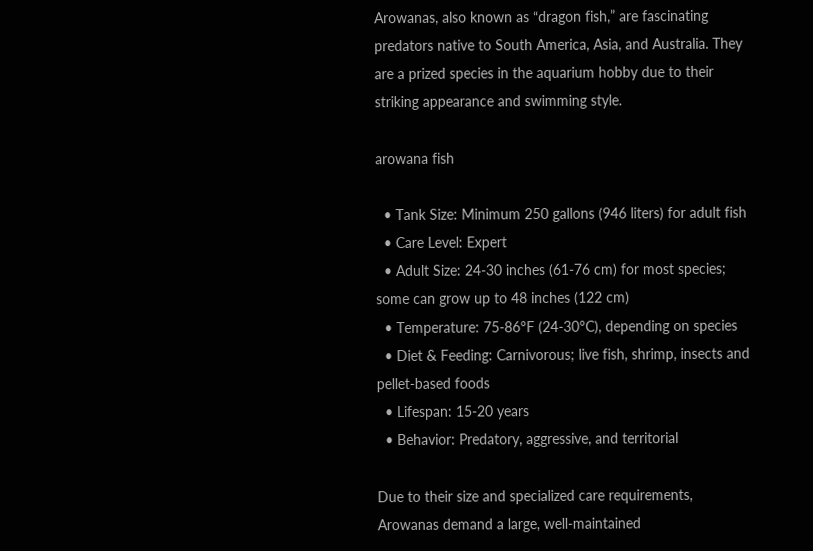Arowanas, also known as “dragon fish,” are fascinating predators native to South America, Asia, and Australia. They are a prized species in the aquarium hobby due to their striking appearance and swimming style.

arowana fish

  • Tank Size: Minimum 250 gallons (946 liters) for adult fish
  • Care Level: Expert
  • Adult Size: 24-30 inches (61-76 cm) for most species; some can grow up to 48 inches (122 cm)
  • Temperature: 75-86°F (24-30°C), depending on species
  • Diet & Feeding: Carnivorous; live fish, shrimp, insects and pellet-based foods
  • Lifespan: 15-20 years
  • Behavior: Predatory, aggressive, and territorial

Due to their size and specialized care requirements, Arowanas demand a large, well-maintained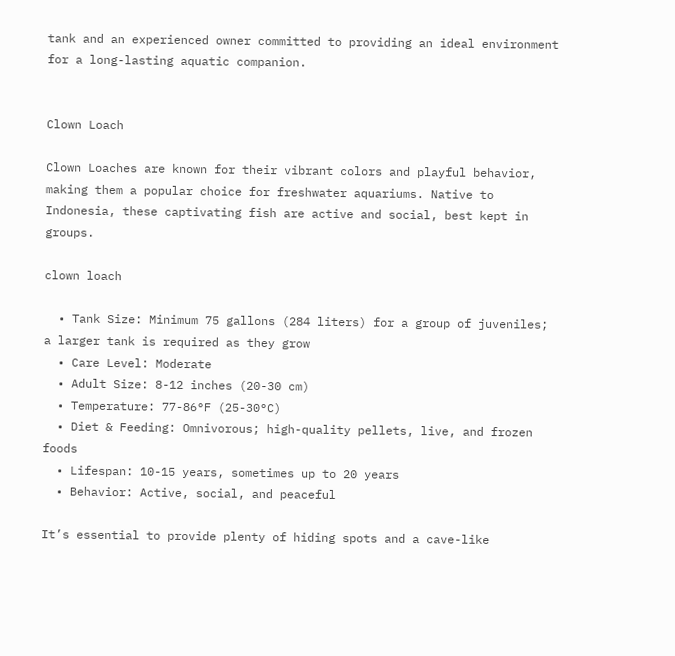tank and an experienced owner committed to providing an ideal environment for a long-lasting aquatic companion.


Clown Loach

Clown Loaches are known for their vibrant colors and playful behavior, making them a popular choice for freshwater aquariums. Native to Indonesia, these captivating fish are active and social, best kept in groups.

clown loach

  • Tank Size: Minimum 75 gallons (284 liters) for a group of juveniles; a larger tank is required as they grow
  • Care Level: Moderate
  • Adult Size: 8-12 inches (20-30 cm)
  • Temperature: 77-86°F (25-30°C)
  • Diet & Feeding: Omnivorous; high-quality pellets, live, and frozen foods
  • Lifespan: 10-15 years, sometimes up to 20 years
  • Behavior: Active, social, and peaceful

It’s essential to provide plenty of hiding spots and a cave-like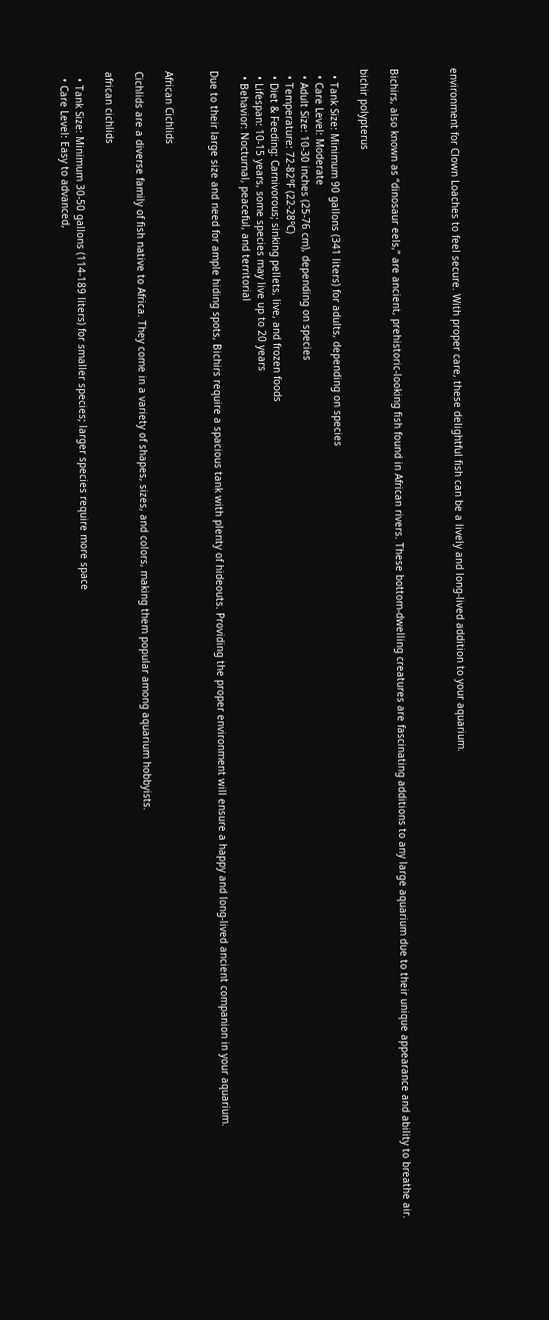environment for Clown Loaches to feel secure. With proper care, these delightful fish can be a lively and long-lived addition to your aquarium.



Bichirs, also known as “dinosaur eels,” are ancient, prehistoric-looking fish found in African rivers. These bottom-dwelling creatures are fascinating additions to any large aquarium due to their unique appearance and ability to breathe air.

bichir polypterus

  • Tank Size: Minimum 90 gallons (341 liters) for adults, depending on species
  • Care Level: Moderate
  • Adult Size: 10-30 inches (25-76 cm), depending on species
  • Temperature: 72-82°F (22-28°C)
  • Diet & Feeding: Carnivorous; sinking pellets, live, and frozen foods
  • Lifespan: 10-15 years, some species may live up to 20 years
  • Behavior: Nocturnal, peaceful, and territorial

Due to their large size and need for ample hiding spots, Bichirs require a spacious tank with plenty of hideouts. Providing the proper environment will ensure a happy and long-lived ancient companion in your aquarium.


African Cichlids

Cichlids are a diverse family of fish native to Africa. They come in a variety of shapes, sizes, and colors, making them popular among aquarium hobbyists.

african cichlids

  • Tank Size: Minimum 30-50 gallons (114-189 liters) for smaller species; larger species require more space
  • Care Level: Easy to advanced,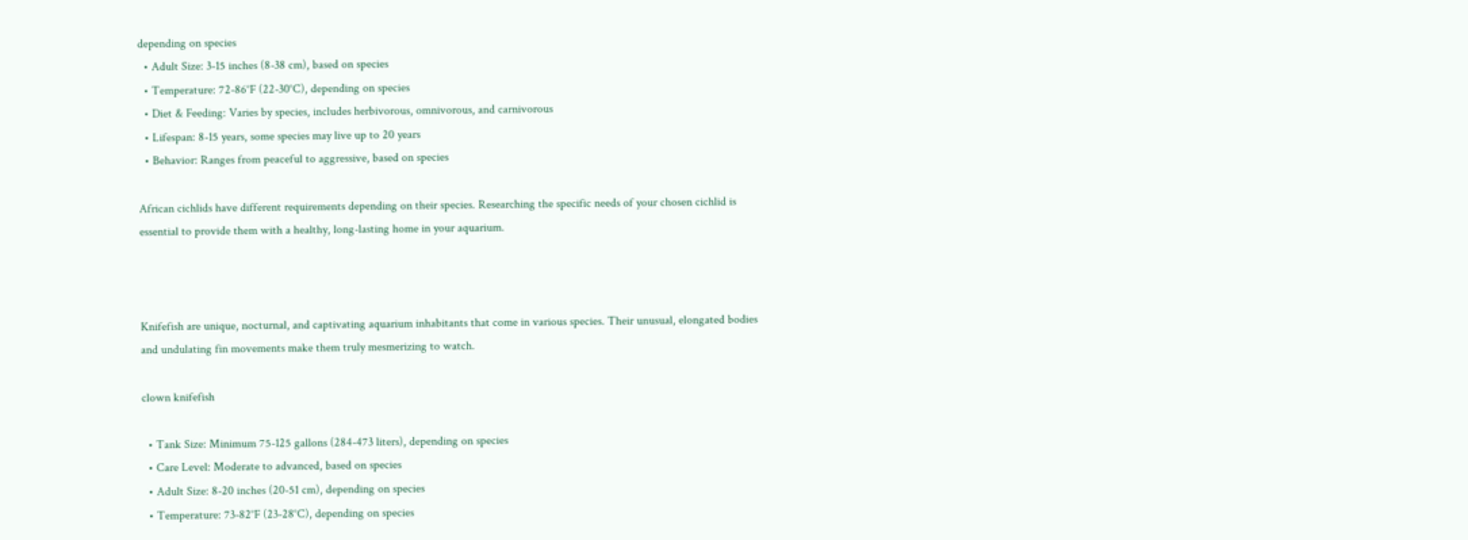depending on species
  • Adult Size: 3-15 inches (8-38 cm), based on species
  • Temperature: 72-86°F (22-30°C), depending on species
  • Diet & Feeding: Varies by species, includes herbivorous, omnivorous, and carnivorous
  • Lifespan: 8-15 years, some species may live up to 20 years
  • Behavior: Ranges from peaceful to aggressive, based on species

African cichlids have different requirements depending on their species. Researching the specific needs of your chosen cichlid is essential to provide them with a healthy, long-lasting home in your aquarium.



Knifefish are unique, nocturnal, and captivating aquarium inhabitants that come in various species. Their unusual, elongated bodies and undulating fin movements make them truly mesmerizing to watch.

clown knifefish

  • Tank Size: Minimum 75-125 gallons (284-473 liters), depending on species
  • Care Level: Moderate to advanced, based on species
  • Adult Size: 8-20 inches (20-51 cm), depending on species
  • Temperature: 73-82°F (23-28°C), depending on species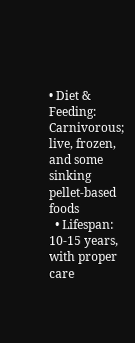• Diet & Feeding: Carnivorous; live, frozen, and some sinking pellet-based foods
  • Lifespan: 10-15 years, with proper care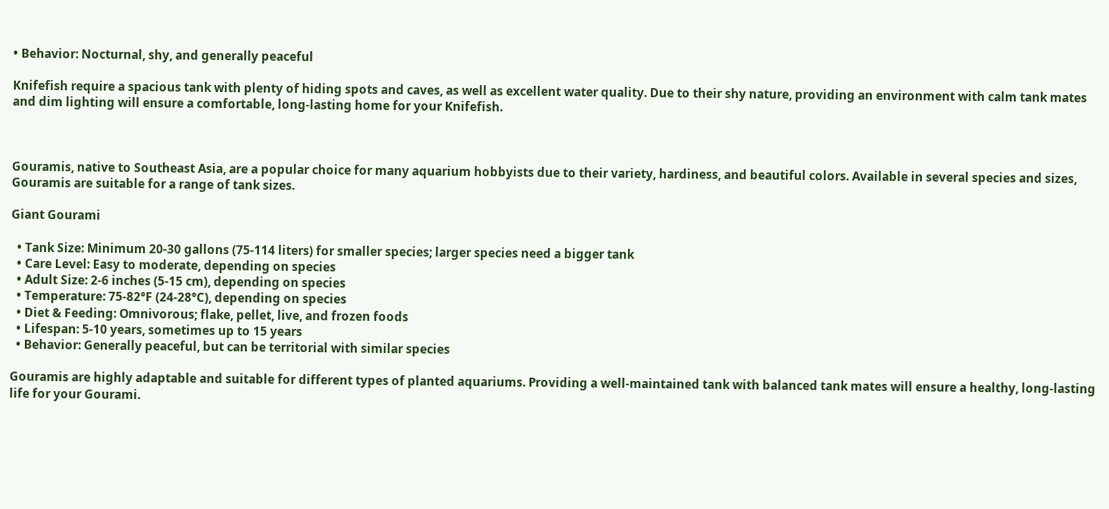• Behavior: Nocturnal, shy, and generally peaceful

Knifefish require a spacious tank with plenty of hiding spots and caves, as well as excellent water quality. Due to their shy nature, providing an environment with calm tank mates and dim lighting will ensure a comfortable, long-lasting home for your Knifefish.



Gouramis, native to Southeast Asia, are a popular choice for many aquarium hobbyists due to their variety, hardiness, and beautiful colors. Available in several species and sizes, Gouramis are suitable for a range of tank sizes.

Giant Gourami

  • Tank Size: Minimum 20-30 gallons (75-114 liters) for smaller species; larger species need a bigger tank
  • Care Level: Easy to moderate, depending on species
  • Adult Size: 2-6 inches (5-15 cm), depending on species
  • Temperature: 75-82°F (24-28°C), depending on species
  • Diet & Feeding: Omnivorous; flake, pellet, live, and frozen foods
  • Lifespan: 5-10 years, sometimes up to 15 years
  • Behavior: Generally peaceful, but can be territorial with similar species

Gouramis are highly adaptable and suitable for different types of planted aquariums. Providing a well-maintained tank with balanced tank mates will ensure a healthy, long-lasting life for your Gourami.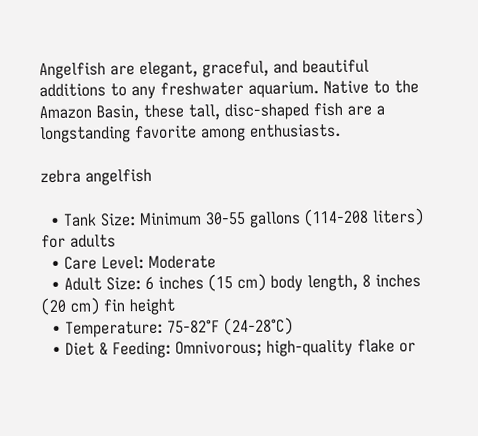Angelfish are elegant, graceful, and beautiful additions to any freshwater aquarium. Native to the Amazon Basin, these tall, disc-shaped fish are a longstanding favorite among enthusiasts.

zebra angelfish

  • Tank Size: Minimum 30-55 gallons (114-208 liters) for adults
  • Care Level: Moderate
  • Adult Size: 6 inches (15 cm) body length, 8 inches (20 cm) fin height
  • Temperature: 75-82°F (24-28°C)
  • Diet & Feeding: Omnivorous; high-quality flake or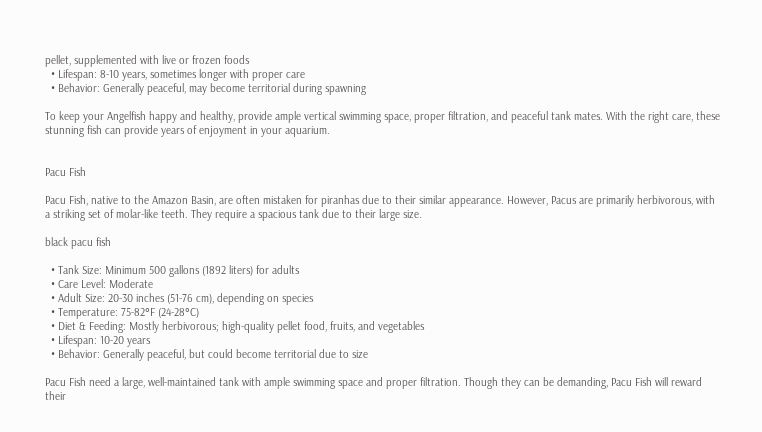pellet, supplemented with live or frozen foods
  • Lifespan: 8-10 years, sometimes longer with proper care
  • Behavior: Generally peaceful, may become territorial during spawning

To keep your Angelfish happy and healthy, provide ample vertical swimming space, proper filtration, and peaceful tank mates. With the right care, these stunning fish can provide years of enjoyment in your aquarium.


Pacu Fish

Pacu Fish, native to the Amazon Basin, are often mistaken for piranhas due to their similar appearance. However, Pacus are primarily herbivorous, with a striking set of molar-like teeth. They require a spacious tank due to their large size.

black pacu fish

  • Tank Size: Minimum 500 gallons (1892 liters) for adults
  • Care Level: Moderate
  • Adult Size: 20-30 inches (51-76 cm), depending on species
  • Temperature: 75-82°F (24-28°C)
  • Diet & Feeding: Mostly herbivorous; high-quality pellet food, fruits, and vegetables
  • Lifespan: 10-20 years
  • Behavior: Generally peaceful, but could become territorial due to size

Pacu Fish need a large, well-maintained tank with ample swimming space and proper filtration. Though they can be demanding, Pacu Fish will reward their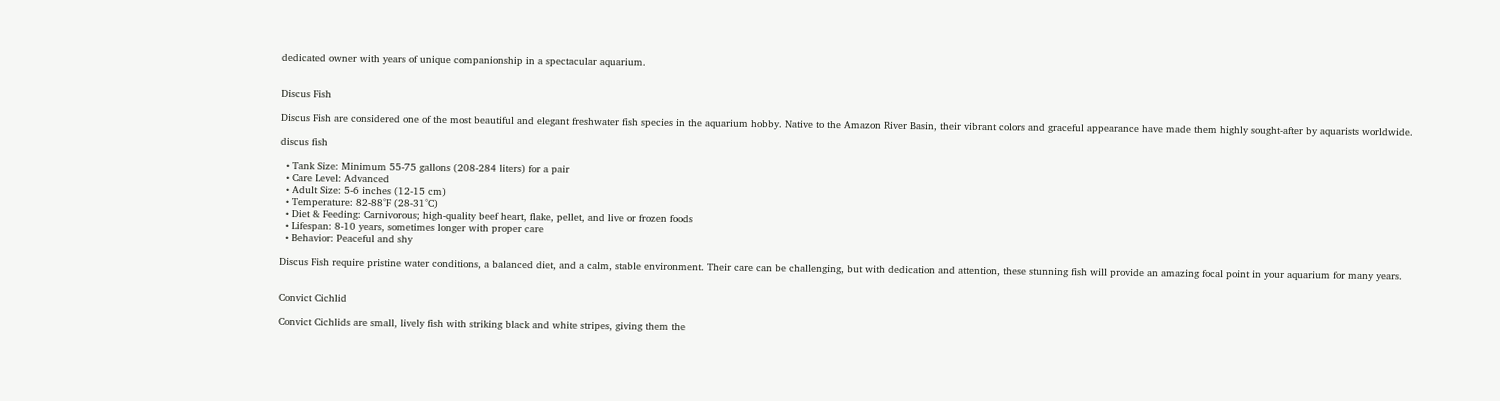dedicated owner with years of unique companionship in a spectacular aquarium.


Discus Fish

Discus Fish are considered one of the most beautiful and elegant freshwater fish species in the aquarium hobby. Native to the Amazon River Basin, their vibrant colors and graceful appearance have made them highly sought-after by aquarists worldwide.

discus fish

  • Tank Size: Minimum 55-75 gallons (208-284 liters) for a pair
  • Care Level: Advanced
  • Adult Size: 5-6 inches (12-15 cm)
  • Temperature: 82-88°F (28-31°C)
  • Diet & Feeding: Carnivorous; high-quality beef heart, flake, pellet, and live or frozen foods
  • Lifespan: 8-10 years, sometimes longer with proper care
  • Behavior: Peaceful and shy

Discus Fish require pristine water conditions, a balanced diet, and a calm, stable environment. Their care can be challenging, but with dedication and attention, these stunning fish will provide an amazing focal point in your aquarium for many years.


Convict Cichlid

Convict Cichlids are small, lively fish with striking black and white stripes, giving them the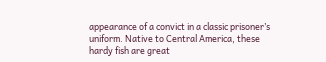appearance of a convict in a classic prisoner’s uniform. Native to Central America, these hardy fish are great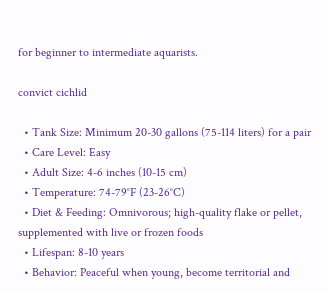for beginner to intermediate aquarists.

convict cichlid

  • Tank Size: Minimum 20-30 gallons (75-114 liters) for a pair
  • Care Level: Easy
  • Adult Size: 4-6 inches (10-15 cm)
  • Temperature: 74-79°F (23-26°C)
  • Diet & Feeding: Omnivorous; high-quality flake or pellet, supplemented with live or frozen foods
  • Lifespan: 8-10 years
  • Behavior: Peaceful when young, become territorial and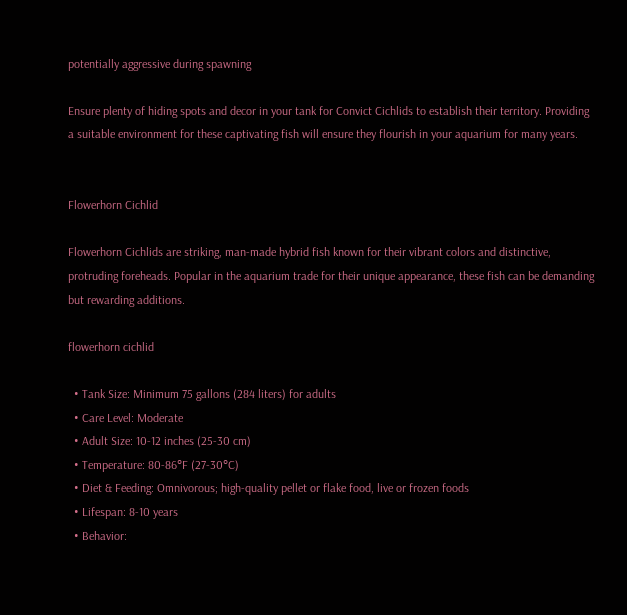potentially aggressive during spawning

Ensure plenty of hiding spots and decor in your tank for Convict Cichlids to establish their territory. Providing a suitable environment for these captivating fish will ensure they flourish in your aquarium for many years.


Flowerhorn Cichlid

Flowerhorn Cichlids are striking, man-made hybrid fish known for their vibrant colors and distinctive, protruding foreheads. Popular in the aquarium trade for their unique appearance, these fish can be demanding but rewarding additions.

flowerhorn cichlid

  • Tank Size: Minimum 75 gallons (284 liters) for adults
  • Care Level: Moderate
  • Adult Size: 10-12 inches (25-30 cm)
  • Temperature: 80-86°F (27-30°C)
  • Diet & Feeding: Omnivorous; high-quality pellet or flake food, live or frozen foods
  • Lifespan: 8-10 years
  • Behavior: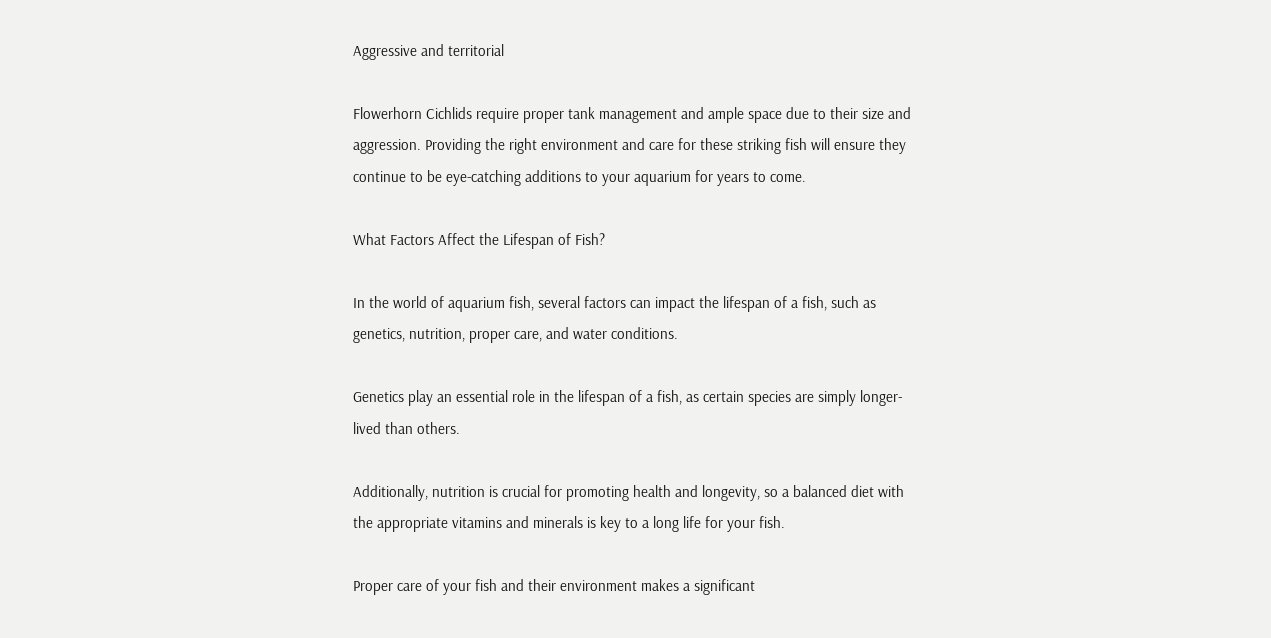Aggressive and territorial

Flowerhorn Cichlids require proper tank management and ample space due to their size and aggression. Providing the right environment and care for these striking fish will ensure they continue to be eye-catching additions to your aquarium for years to come.

What Factors Affect the Lifespan of Fish?

In the world of aquarium fish, several factors can impact the lifespan of a fish, such as genetics, nutrition, proper care, and water conditions.

Genetics play an essential role in the lifespan of a fish, as certain species are simply longer-lived than others.

Additionally, nutrition is crucial for promoting health and longevity, so a balanced diet with the appropriate vitamins and minerals is key to a long life for your fish.

Proper care of your fish and their environment makes a significant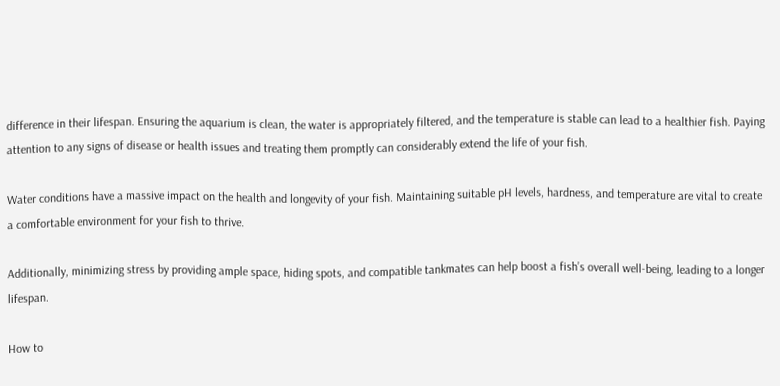difference in their lifespan. Ensuring the aquarium is clean, the water is appropriately filtered, and the temperature is stable can lead to a healthier fish. Paying attention to any signs of disease or health issues and treating them promptly can considerably extend the life of your fish.

Water conditions have a massive impact on the health and longevity of your fish. Maintaining suitable pH levels, hardness, and temperature are vital to create a comfortable environment for your fish to thrive.

Additionally, minimizing stress by providing ample space, hiding spots, and compatible tankmates can help boost a fish’s overall well-being, leading to a longer lifespan.

How to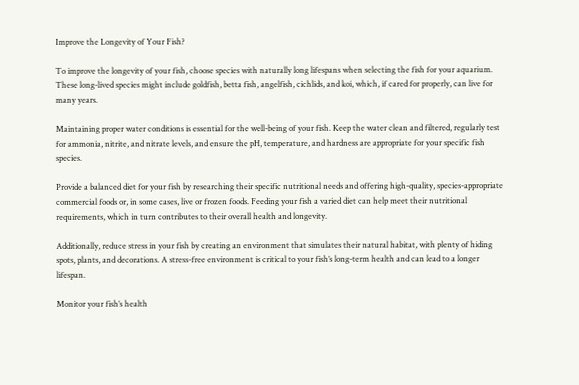Improve the Longevity of Your Fish?

To improve the longevity of your fish, choose species with naturally long lifespans when selecting the fish for your aquarium. These long-lived species might include goldfish, betta fish, angelfish, cichlids, and koi, which, if cared for properly, can live for many years.

Maintaining proper water conditions is essential for the well-being of your fish. Keep the water clean and filtered, regularly test for ammonia, nitrite, and nitrate levels, and ensure the pH, temperature, and hardness are appropriate for your specific fish species.

Provide a balanced diet for your fish by researching their specific nutritional needs and offering high-quality, species-appropriate commercial foods or, in some cases, live or frozen foods. Feeding your fish a varied diet can help meet their nutritional requirements, which in turn contributes to their overall health and longevity.

Additionally, reduce stress in your fish by creating an environment that simulates their natural habitat, with plenty of hiding spots, plants, and decorations. A stress-free environment is critical to your fish’s long-term health and can lead to a longer lifespan.

Monitor your fish’s health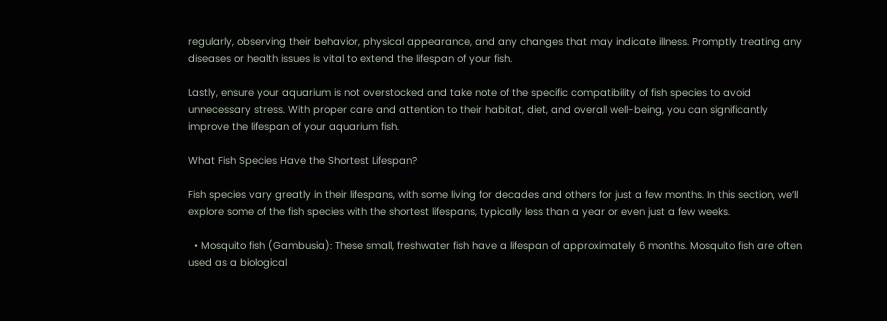regularly, observing their behavior, physical appearance, and any changes that may indicate illness. Promptly treating any diseases or health issues is vital to extend the lifespan of your fish.

Lastly, ensure your aquarium is not overstocked and take note of the specific compatibility of fish species to avoid unnecessary stress. With proper care and attention to their habitat, diet, and overall well-being, you can significantly improve the lifespan of your aquarium fish.

What Fish Species Have the Shortest Lifespan?

Fish species vary greatly in their lifespans, with some living for decades and others for just a few months. In this section, we’ll explore some of the fish species with the shortest lifespans, typically less than a year or even just a few weeks.

  • Mosquito fish (Gambusia): These small, freshwater fish have a lifespan of approximately 6 months. Mosquito fish are often used as a biological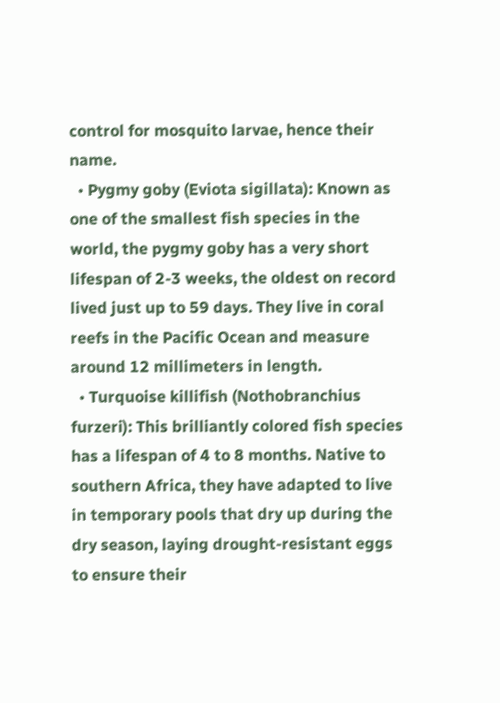control for mosquito larvae, hence their name.
  • Pygmy goby (Eviota sigillata): Known as one of the smallest fish species in the world, the pygmy goby has a very short lifespan of 2-3 weeks, the oldest on record lived just up to 59 days. They live in coral reefs in the Pacific Ocean and measure around 12 millimeters in length.
  • Turquoise killifish (Nothobranchius furzeri): This brilliantly colored fish species has a lifespan of 4 to 8 months. Native to southern Africa, they have adapted to live in temporary pools that dry up during the dry season, laying drought-resistant eggs to ensure their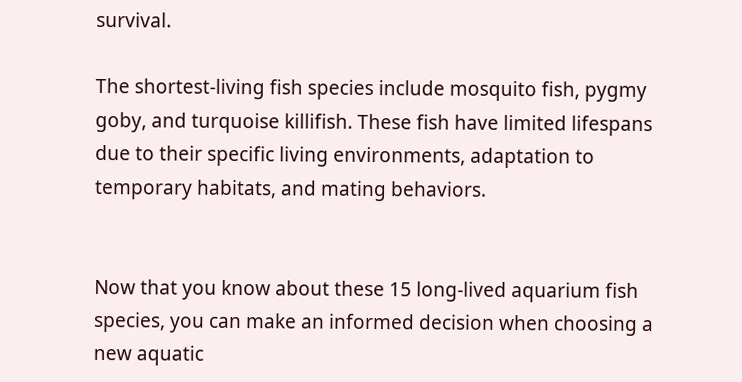survival.

The shortest-living fish species include mosquito fish, pygmy goby, and turquoise killifish. These fish have limited lifespans due to their specific living environments, adaptation to temporary habitats, and mating behaviors.


Now that you know about these 15 long-lived aquarium fish species, you can make an informed decision when choosing a new aquatic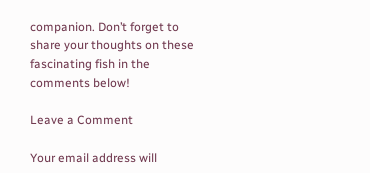companion. Don’t forget to share your thoughts on these fascinating fish in the comments below!

Leave a Comment

Your email address will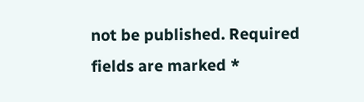not be published. Required fields are marked *